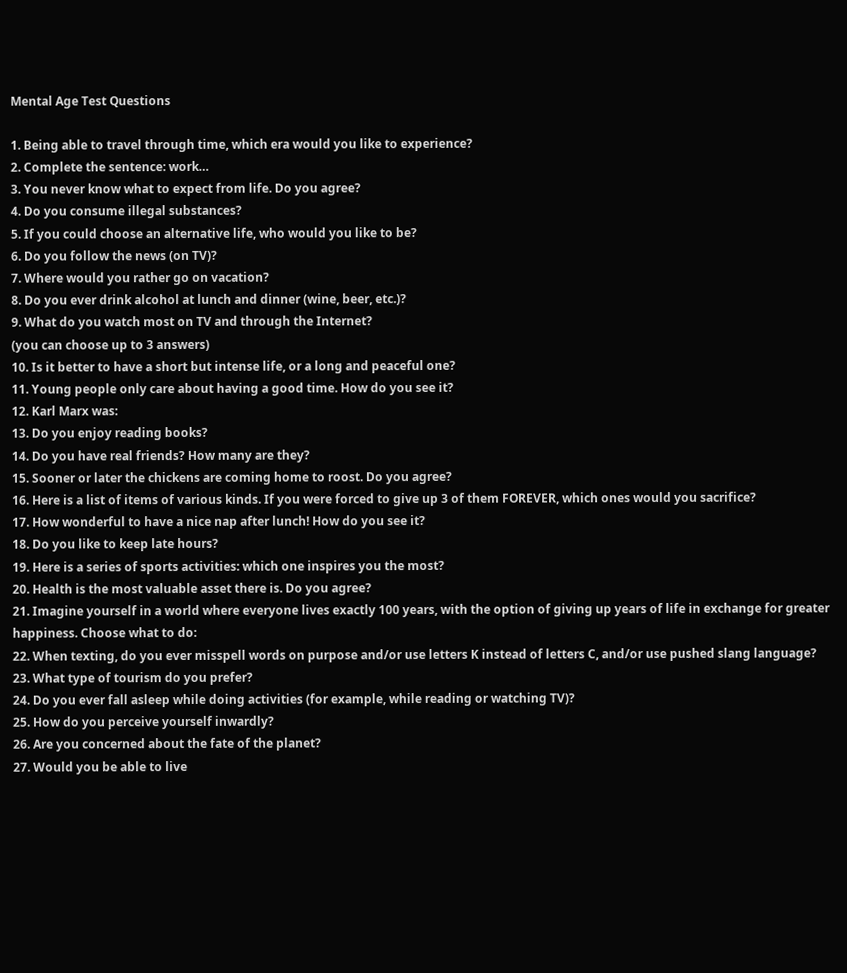Mental Age Test Questions

1. Being able to travel through time, which era would you like to experience?
2. Complete the sentence: work…
3. You never know what to expect from life. Do you agree?
4. Do you consume illegal substances?
5. If you could choose an alternative life, who would you like to be?
6. Do you follow the news (on TV)?
7. Where would you rather go on vacation?
8. Do you ever drink alcohol at lunch and dinner (wine, beer, etc.)?
9. What do you watch most on TV and through the Internet?
(you can choose up to 3 answers)
10. Is it better to have a short but intense life, or a long and peaceful one?
11. Young people only care about having a good time. How do you see it?
12. Karl Marx was:
13. Do you enjoy reading books?
14. Do you have real friends? How many are they?
15. Sooner or later the chickens are coming home to roost. Do you agree?
16. Here is a list of items of various kinds. If you were forced to give up 3 of them FOREVER, which ones would you sacrifice?
17. How wonderful to have a nice nap after lunch! How do you see it?
18. Do you like to keep late hours?
19. Here is a series of sports activities: which one inspires you the most?
20. Health is the most valuable asset there is. Do you agree?
21. Imagine yourself in a world where everyone lives exactly 100 years, with the option of giving up years of life in exchange for greater happiness. Choose what to do:
22. When texting, do you ever misspell words on purpose and/or use letters K instead of letters C, and/or use pushed slang language?
23. What type of tourism do you prefer?
24. Do you ever fall asleep while doing activities (for example, while reading or watching TV)?
25. How do you perceive yourself inwardly?
26. Are you concerned about the fate of the planet?
27. Would you be able to live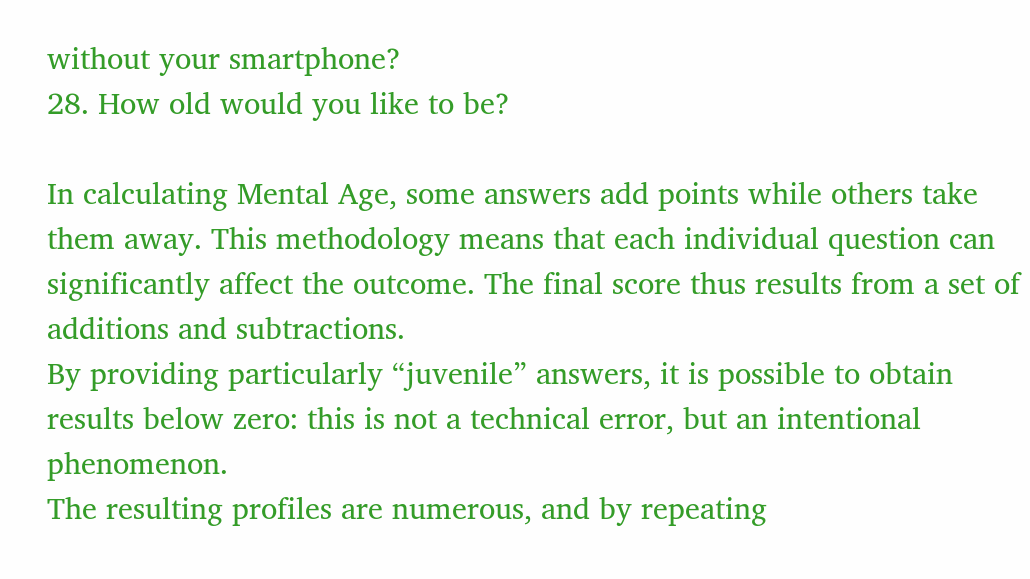without your smartphone?
28. How old would you like to be?

In calculating Mental Age, some answers add points while others take them away. This methodology means that each individual question can significantly affect the outcome. The final score thus results from a set of additions and subtractions.
By providing particularly “juvenile” answers, it is possible to obtain results below zero: this is not a technical error, but an intentional phenomenon.
The resulting profiles are numerous, and by repeating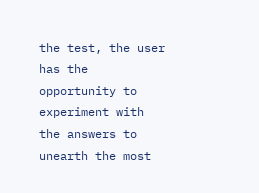the test, the user has the opportunity to experiment with the answers to unearth the most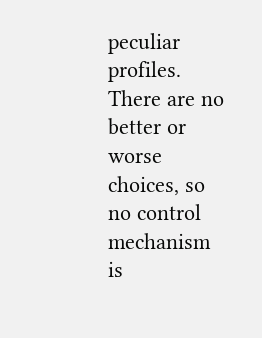peculiar profiles.
There are no better or worse choices, so no control mechanism is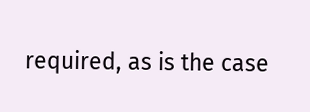required, as is the case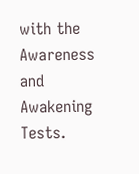with the Awareness and Awakening Tests.